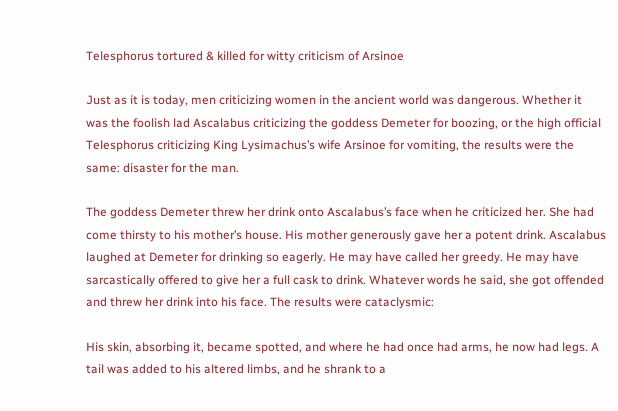Telesphorus tortured & killed for witty criticism of Arsinoe

Just as it is today, men criticizing women in the ancient world was dangerous. Whether it was the foolish lad Ascalabus criticizing the goddess Demeter for boozing, or the high official Telesphorus criticizing King Lysimachus’s wife Arsinoe for vomiting, the results were the same: disaster for the man.

The goddess Demeter threw her drink onto Ascalabus’s face when he criticized her. She had come thirsty to his mother’s house. His mother generously gave her a potent drink. Ascalabus laughed at Demeter for drinking so eagerly. He may have called her greedy. He may have sarcastically offered to give her a full cask to drink. Whatever words he said, she got offended and threw her drink into his face. The results were cataclysmic:

His skin, absorbing it, became spotted, and where he had once had arms, he now had legs. A tail was added to his altered limbs, and he shrank to a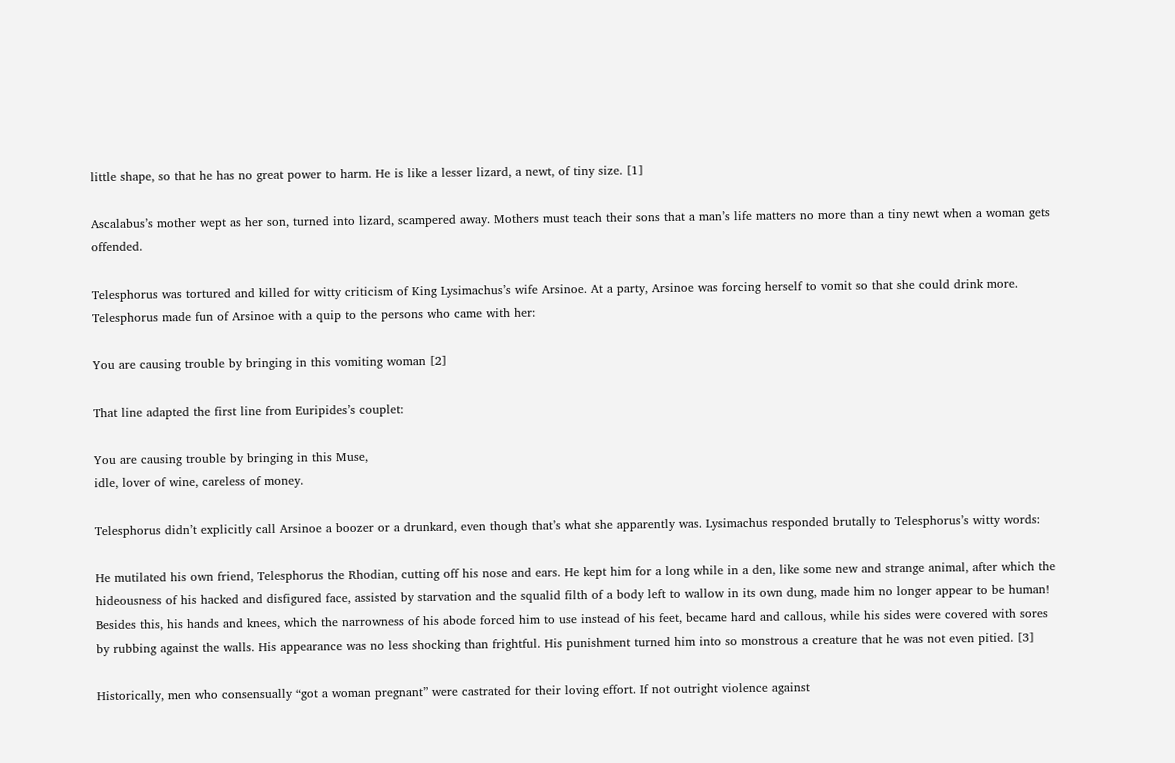little shape, so that he has no great power to harm. He is like a lesser lizard, a newt, of tiny size. [1]

Ascalabus’s mother wept as her son, turned into lizard, scampered away. Mothers must teach their sons that a man’s life matters no more than a tiny newt when a woman gets offended.

Telesphorus was tortured and killed for witty criticism of King Lysimachus’s wife Arsinoe. At a party, Arsinoe was forcing herself to vomit so that she could drink more. Telesphorus made fun of Arsinoe with a quip to the persons who came with her:

You are causing trouble by bringing in this vomiting woman [2]

That line adapted the first line from Euripides’s couplet:

You are causing trouble by bringing in this Muse,
idle, lover of wine, careless of money.

Telesphorus didn’t explicitly call Arsinoe a boozer or a drunkard, even though that’s what she apparently was. Lysimachus responded brutally to Telesphorus’s witty words:

He mutilated his own friend, Telesphorus the Rhodian, cutting off his nose and ears. He kept him for a long while in a den, like some new and strange animal, after which the hideousness of his hacked and disfigured face, assisted by starvation and the squalid filth of a body left to wallow in its own dung, made him no longer appear to be human! Besides this, his hands and knees, which the narrowness of his abode forced him to use instead of his feet, became hard and callous, while his sides were covered with sores by rubbing against the walls. His appearance was no less shocking than frightful. His punishment turned him into so monstrous a creature that he was not even pitied. [3]

Historically, men who consensually “got a woman pregnant” were castrated for their loving effort. If not outright violence against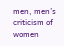men, men’s criticism of women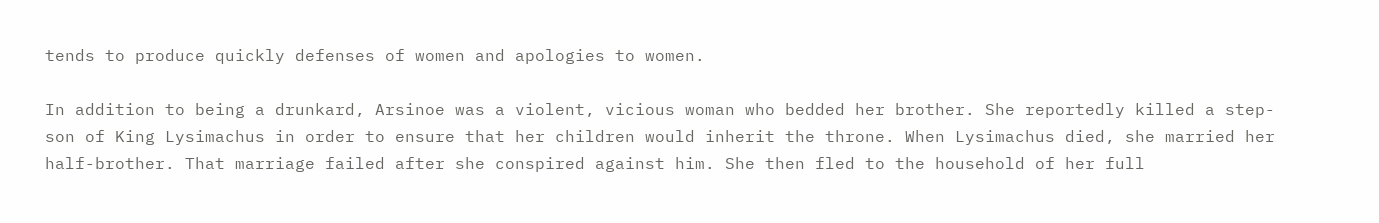tends to produce quickly defenses of women and apologies to women.

In addition to being a drunkard, Arsinoe was a violent, vicious woman who bedded her brother. She reportedly killed a step-son of King Lysimachus in order to ensure that her children would inherit the throne. When Lysimachus died, she married her half-brother. That marriage failed after she conspired against him. She then fled to the household of her full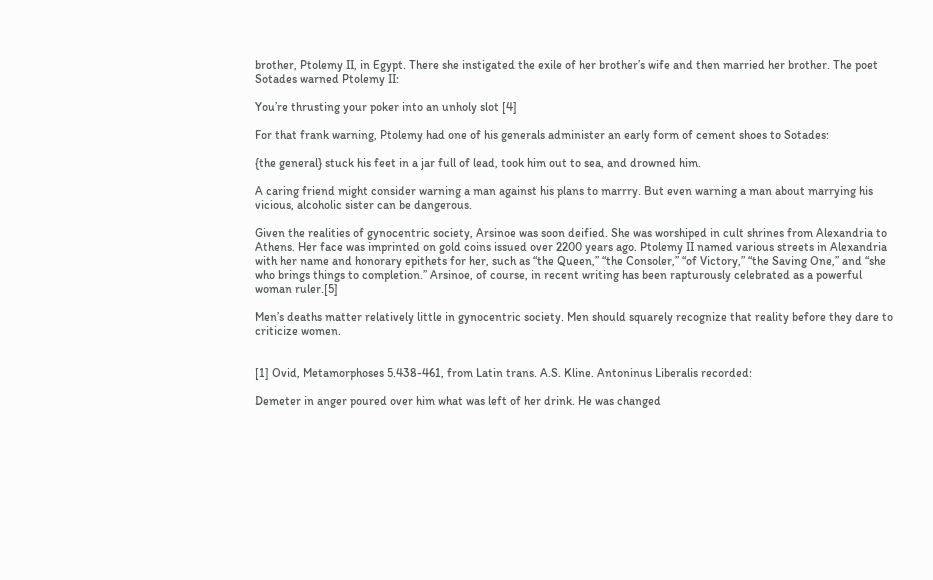brother, Ptolemy II, in Egypt. There she instigated the exile of her brother’s wife and then married her brother. The poet Sotades warned Ptolemy II:

You’re thrusting your poker into an unholy slot [4]

For that frank warning, Ptolemy had one of his generals administer an early form of cement shoes to Sotades:

{the general} stuck his feet in a jar full of lead, took him out to sea, and drowned him.

A caring friend might consider warning a man against his plans to marrry. But even warning a man about marrying his vicious, alcoholic sister can be dangerous.

Given the realities of gynocentric society, Arsinoe was soon deified. She was worshiped in cult shrines from Alexandria to Athens. Her face was imprinted on gold coins issued over 2200 years ago. Ptolemy II named various streets in Alexandria with her name and honorary epithets for her, such as “the Queen,” “the Consoler,” “of Victory,” “the Saving One,” and “she who brings things to completion.” Arsinoe, of course, in recent writing has been rapturously celebrated as a powerful woman ruler.[5]

Men’s deaths matter relatively little in gynocentric society. Men should squarely recognize that reality before they dare to criticize women.


[1] Ovid, Metamorphoses 5.438-461, from Latin trans. A.S. Kline. Antoninus Liberalis recorded:

Demeter in anger poured over him what was left of her drink. He was changed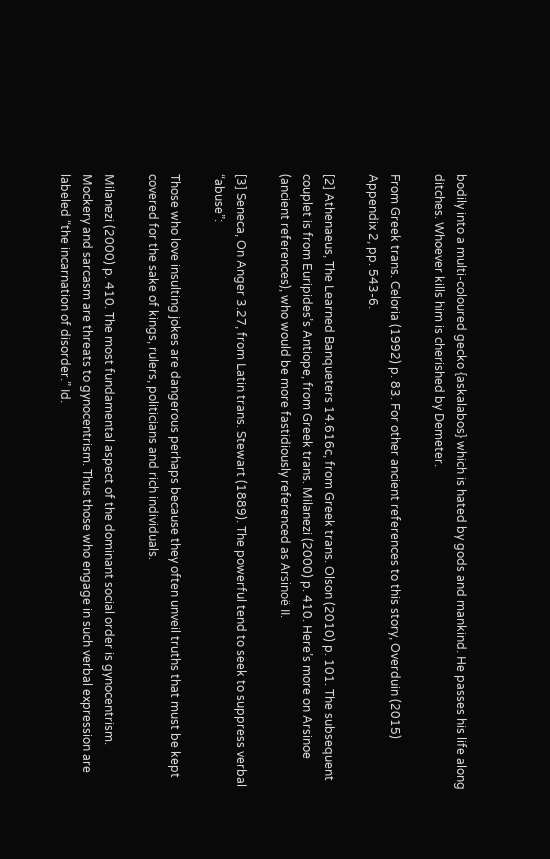bodily into a multi-coloured gecko {askalabos} which is hated by gods and mankind. He passes his life along ditches. Whoever kills him is cherished by Demeter.

From Greek trans. Celoria (1992) p. 83. For other ancient references to this story, Overduin (2015) Appendix 2, pp. 543-6.

[2] Athenaeus, The Learned Banqueters 14.616c, from Greek trans. Olson (2010) p. 101. The subsequent couplet is from Euripides’s Antiope, from Greek trans. Milanezi (2000) p. 410. Here’s more on Arsinoe (ancient references), who would be more fastidiously referenced as Arsinoë II.

[3] Seneca, On Anger 3.27, from Latin trans. Stewart (1889). The powerful tend to seek to suppress verbal “abuse”:

Those who love insulting jokes are dangerous perhaps because they often unveil truths that must be kept covered for the sake of kings, rulers, politicians and rich individuals.

Milanezi (2000) p. 410. The most fundamental aspect of the dominant social order is gynocentrism. Mockery and sarcasm are threats to gynocentrism. Thus those who engage in such verbal expression are labeled “the incarnation of disorder.” Id.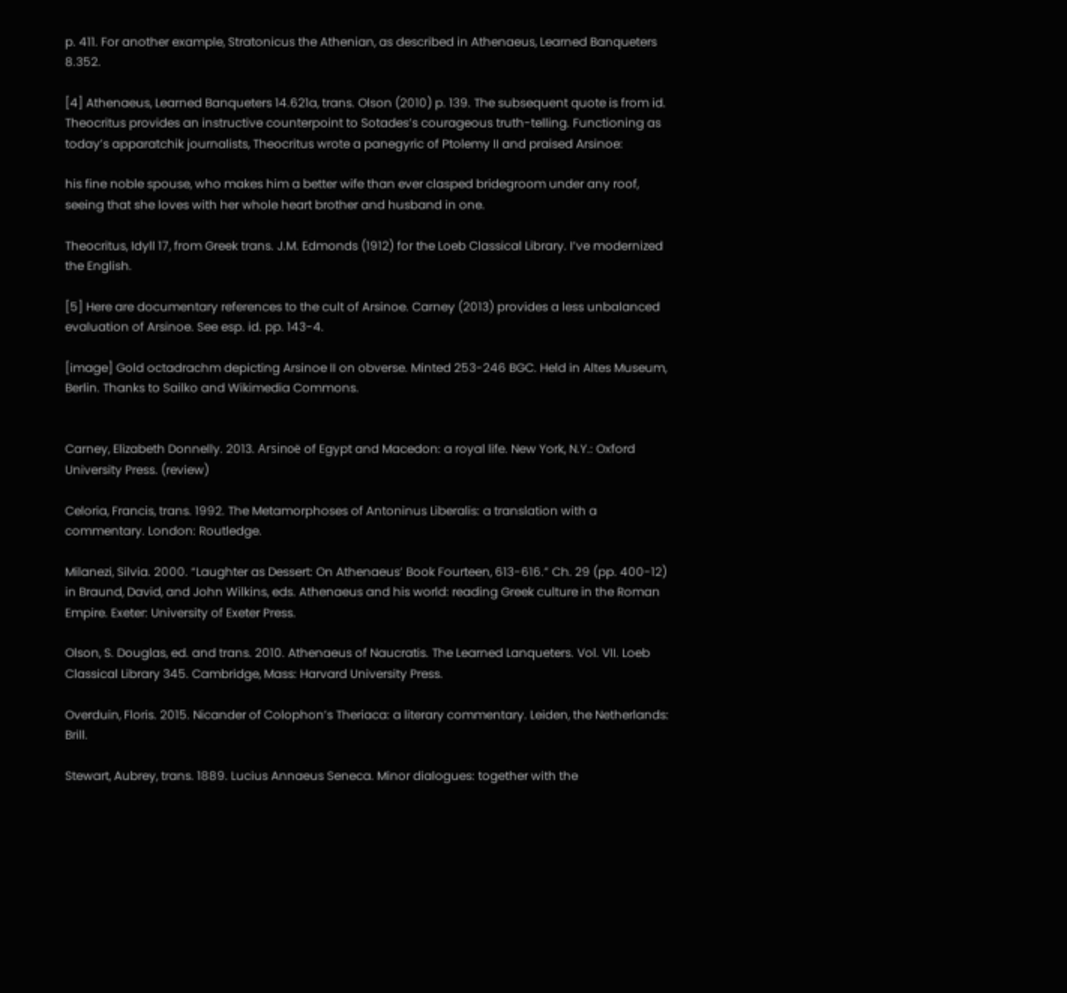p. 411. For another example, Stratonicus the Athenian, as described in Athenaeus, Learned Banqueters 8.352.

[4] Athenaeus, Learned Banqueters 14.621a, trans. Olson (2010) p. 139. The subsequent quote is from id. Theocritus provides an instructive counterpoint to Sotades’s courageous truth-telling. Functioning as today’s apparatchik journalists, Theocritus wrote a panegyric of Ptolemy II and praised Arsinoe:

his fine noble spouse, who makes him a better wife than ever clasped bridegroom under any roof, seeing that she loves with her whole heart brother and husband in one.

Theocritus, Idyll 17, from Greek trans. J.M. Edmonds (1912) for the Loeb Classical Library. I’ve modernized the English.

[5] Here are documentary references to the cult of Arsinoe. Carney (2013) provides a less unbalanced evaluation of Arsinoe. See esp. id. pp. 143-4.

[image] Gold octadrachm depicting Arsinoe II on obverse. Minted 253-246 BGC. Held in Altes Museum, Berlin. Thanks to Sailko and Wikimedia Commons.


Carney, Elizabeth Donnelly. 2013. Arsinoë of Egypt and Macedon: a royal life. New York, N.Y.: Oxford University Press. (review)

Celoria, Francis, trans. 1992. The Metamorphoses of Antoninus Liberalis: a translation with a commentary. London: Routledge.

Milanezi, Silvia. 2000. “Laughter as Dessert: On Athenaeus’ Book Fourteen, 613-616.” Ch. 29 (pp. 400-12) in Braund, David, and John Wilkins, eds. Athenaeus and his world: reading Greek culture in the Roman Empire. Exeter: University of Exeter Press.

Olson, S. Douglas, ed. and trans. 2010. Athenaeus of Naucratis. The Learned Lanqueters. Vol. VII. Loeb Classical Library 345. Cambridge, Mass: Harvard University Press.

Overduin, Floris. 2015. Nicander of Colophon’s Theriaca: a literary commentary. Leiden, the Netherlands: Brill.

Stewart, Aubrey, trans. 1889. Lucius Annaeus Seneca. Minor dialogues: together with the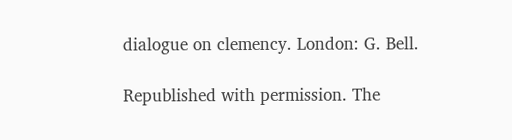dialogue on clemency. London: G. Bell.

Republished with permission. The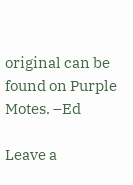original can be found on Purple Motes. –Ed

Leave a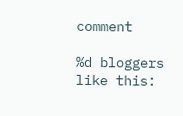comment

%d bloggers like this: